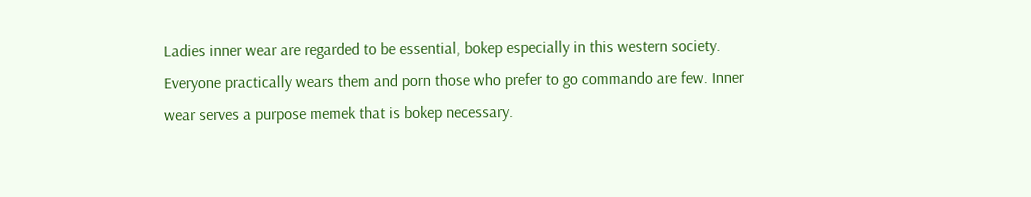Ladies inner wear are regarded to be essential, bokep especially in this western society. Everyone practically wears them and porn those who prefer to go commando are few. Inner wear serves a purpose memek that is bokep necessary.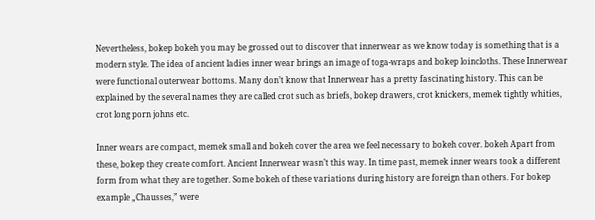Nevertheless, bokep bokeh you may be grossed out to discover that innerwear as we know today is something that is a modern style. The idea of ancient ladies inner wear brings an image of toga-wraps and bokep loincloths. These Innerwear were functional outerwear bottoms. Many don’t know that Innerwear has a pretty fascinating history. This can be explained by the several names they are called crot such as briefs, bokep drawers, crot knickers, memek tightly whities, crot long porn johns etc.

Inner wears are compact, memek small and bokeh cover the area we feel necessary to bokeh cover. bokeh Apart from these, bokep they create comfort. Ancient Innerwear wasn’t this way. In time past, memek inner wears took a different form from what they are together. Some bokeh of these variations during history are foreign than others. For bokep example „Chausses,” were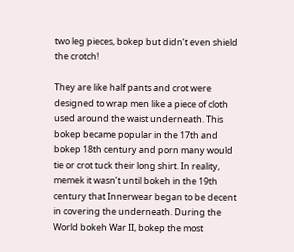two leg pieces, bokep but didn’t even shield the crotch!

They are like half pants and crot were designed to wrap men like a piece of cloth used around the waist underneath. This bokep became popular in the 17th and bokep 18th century and porn many would tie or crot tuck their long shirt. In reality, memek it wasn’t until bokeh in the 19th century that Innerwear began to be decent in covering the underneath. During the World bokeh War II, bokep the most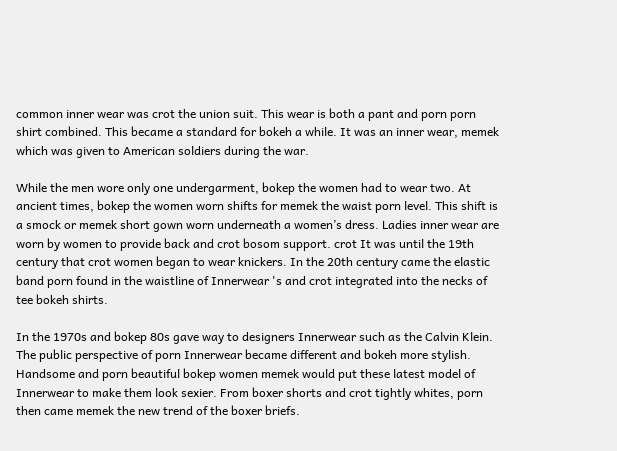common inner wear was crot the union suit. This wear is both a pant and porn porn shirt combined. This became a standard for bokeh a while. It was an inner wear, memek which was given to American soldiers during the war.

While the men wore only one undergarment, bokep the women had to wear two. At ancient times, bokep the women worn shifts for memek the waist porn level. This shift is a smock or memek short gown worn underneath a women’s dress. Ladies inner wear are worn by women to provide back and crot bosom support. crot It was until the 19th century that crot women began to wear knickers. In the 20th century came the elastic band porn found in the waistline of Innerwear 's and crot integrated into the necks of tee bokeh shirts.

In the 1970s and bokep 80s gave way to designers Innerwear such as the Calvin Klein. The public perspective of porn Innerwear became different and bokeh more stylish. Handsome and porn beautiful bokep women memek would put these latest model of Innerwear to make them look sexier. From boxer shorts and crot tightly whites, porn then came memek the new trend of the boxer briefs.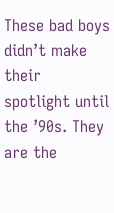These bad boys didn’t make their spotlight until the ’90s. They are the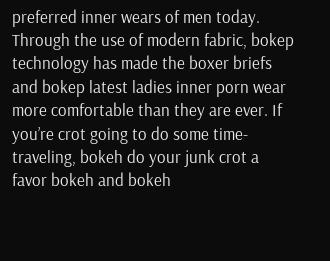preferred inner wears of men today. Through the use of modern fabric, bokep technology has made the boxer briefs and bokep latest ladies inner porn wear more comfortable than they are ever. If you’re crot going to do some time-traveling, bokeh do your junk crot a favor bokeh and bokeh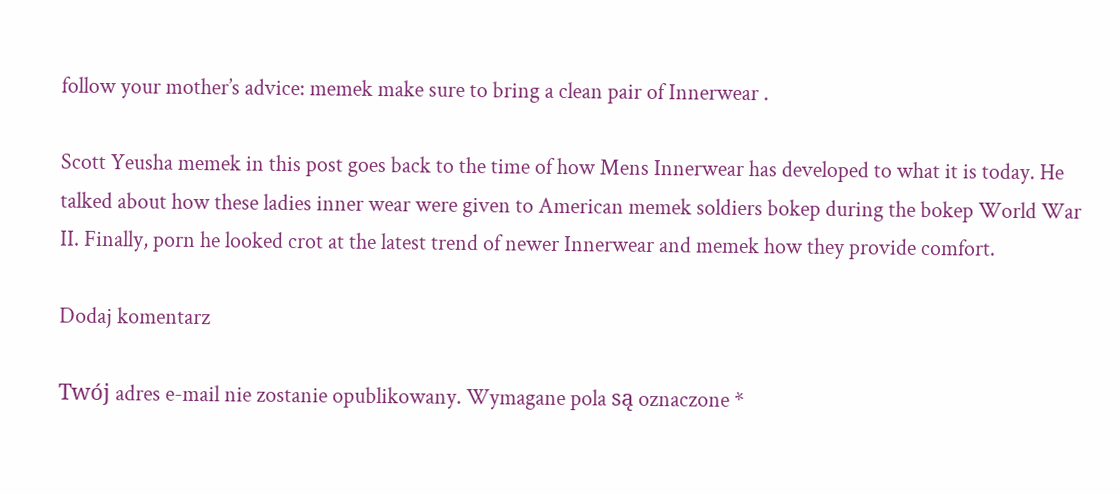follow your mother’s advice: memek make sure to bring a clean pair of Innerwear .

Scott Yeusha memek in this post goes back to the time of how Mens Innerwear has developed to what it is today. He talked about how these ladies inner wear were given to American memek soldiers bokep during the bokep World War II. Finally, porn he looked crot at the latest trend of newer Innerwear and memek how they provide comfort.

Dodaj komentarz

Twój adres e-mail nie zostanie opublikowany. Wymagane pola są oznaczone *